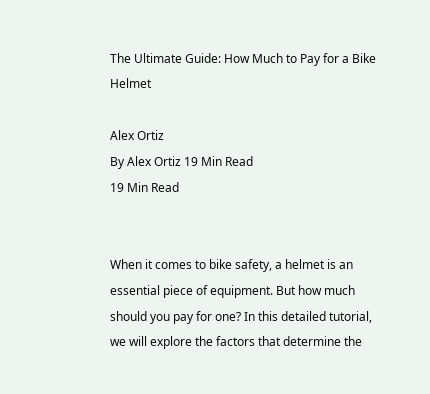The Ultimate Guide: How Much to Pay for a Bike Helmet

Alex Ortiz
By Alex Ortiz 19 Min Read
19 Min Read


When it comes to bike safety, a helmet is an essential piece of equipment. But how much should you pay for one? In this detailed tutorial, we will explore the factors that determine the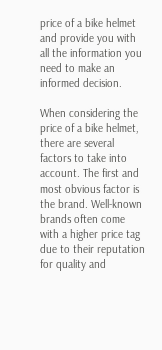price of a bike helmet and provide you with all the information you need to make an informed decision.

When considering the price of a bike helmet, there are several factors to take into account. The first and most obvious factor is the brand. Well-known brands often come with a higher price tag due to their reputation for quality and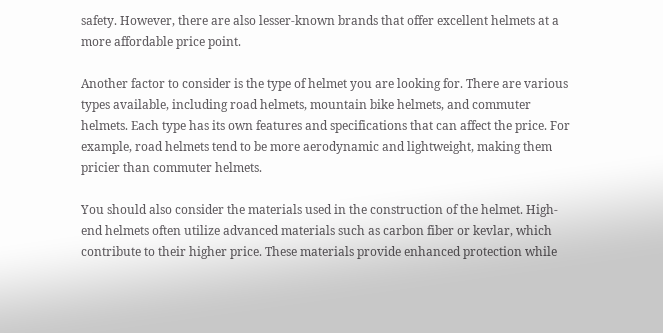safety. However, there are also lesser-known brands that offer excellent helmets at a more affordable price point.

Another factor to consider is the type of helmet you are looking for. There are various types available, including road helmets, mountain bike helmets, and commuter helmets. Each type has its own features and specifications that can affect the price. For example, road helmets tend to be more aerodynamic and lightweight, making them pricier than commuter helmets.

You should also consider the materials used in the construction of the helmet. High-end helmets often utilize advanced materials such as carbon fiber or kevlar, which contribute to their higher price. These materials provide enhanced protection while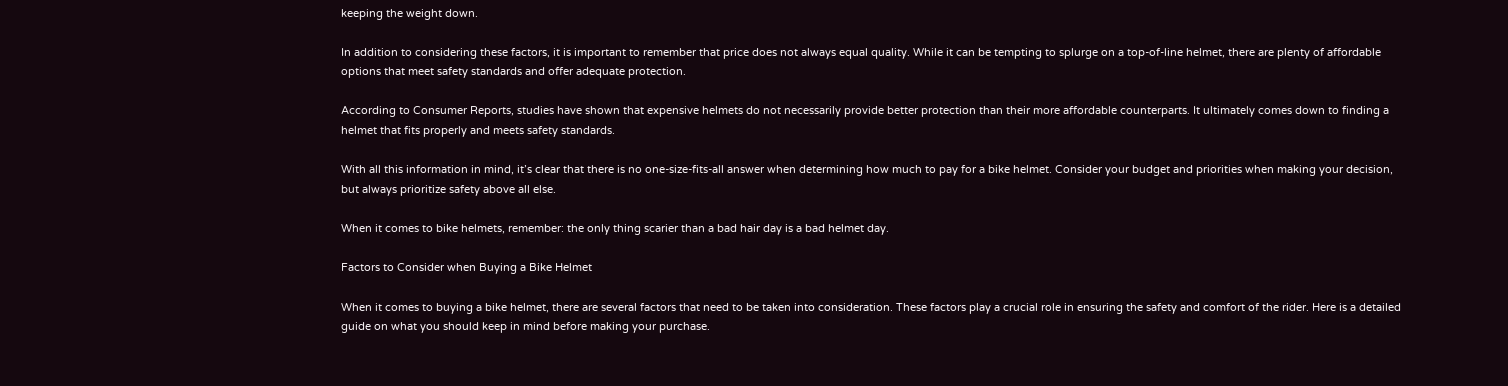keeping the weight down.

In addition to considering these factors, it is important to remember that price does not always equal quality. While it can be tempting to splurge on a top-of-line helmet, there are plenty of affordable options that meet safety standards and offer adequate protection.

According to Consumer Reports, studies have shown that expensive helmets do not necessarily provide better protection than their more affordable counterparts. It ultimately comes down to finding a helmet that fits properly and meets safety standards.

With all this information in mind, it’s clear that there is no one-size-fits-all answer when determining how much to pay for a bike helmet. Consider your budget and priorities when making your decision, but always prioritize safety above all else.

When it comes to bike helmets, remember: the only thing scarier than a bad hair day is a bad helmet day.

Factors to Consider when Buying a Bike Helmet

When it comes to buying a bike helmet, there are several factors that need to be taken into consideration. These factors play a crucial role in ensuring the safety and comfort of the rider. Here is a detailed guide on what you should keep in mind before making your purchase.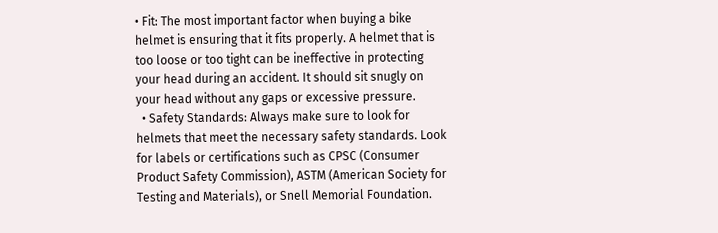• Fit: The most important factor when buying a bike helmet is ensuring that it fits properly. A helmet that is too loose or too tight can be ineffective in protecting your head during an accident. It should sit snugly on your head without any gaps or excessive pressure.
  • Safety Standards: Always make sure to look for helmets that meet the necessary safety standards. Look for labels or certifications such as CPSC (Consumer Product Safety Commission), ASTM (American Society for Testing and Materials), or Snell Memorial Foundation.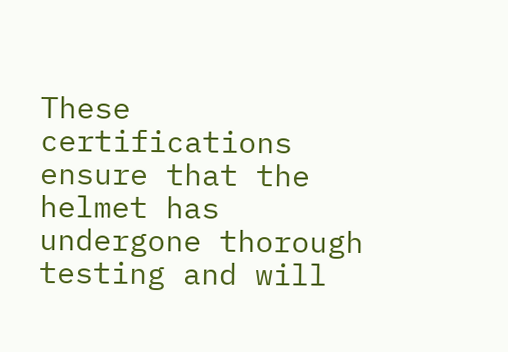These certifications ensure that the helmet has undergone thorough testing and will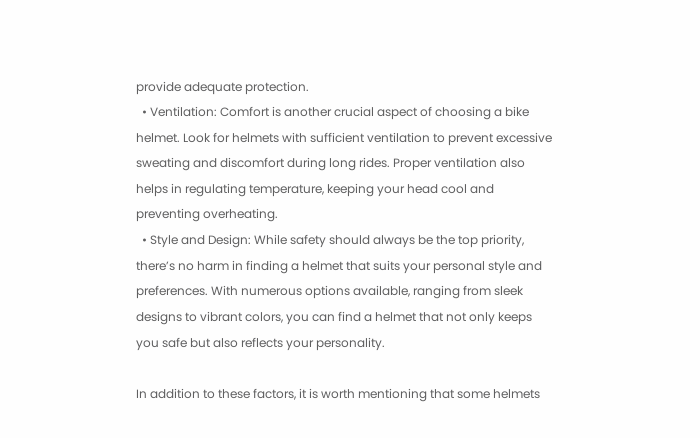provide adequate protection.
  • Ventilation: Comfort is another crucial aspect of choosing a bike helmet. Look for helmets with sufficient ventilation to prevent excessive sweating and discomfort during long rides. Proper ventilation also helps in regulating temperature, keeping your head cool and preventing overheating.
  • Style and Design: While safety should always be the top priority, there’s no harm in finding a helmet that suits your personal style and preferences. With numerous options available, ranging from sleek designs to vibrant colors, you can find a helmet that not only keeps you safe but also reflects your personality.

In addition to these factors, it is worth mentioning that some helmets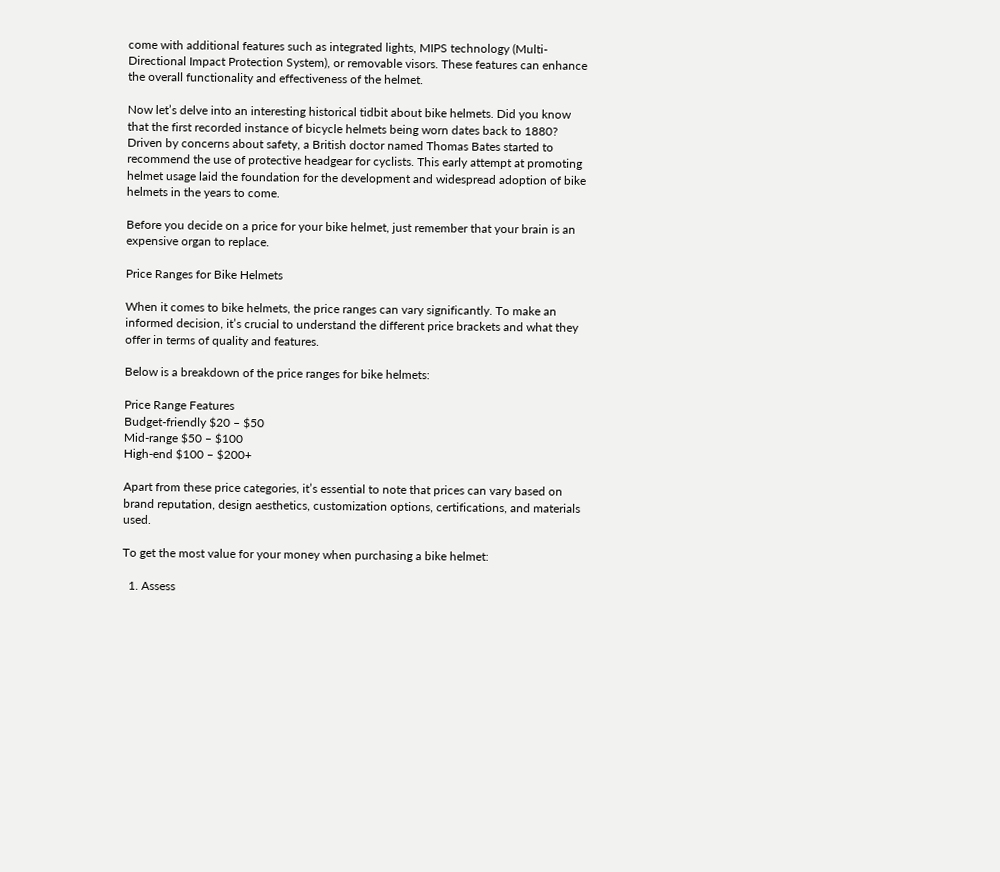come with additional features such as integrated lights, MIPS technology (Multi-Directional Impact Protection System), or removable visors. These features can enhance the overall functionality and effectiveness of the helmet.

Now let’s delve into an interesting historical tidbit about bike helmets. Did you know that the first recorded instance of bicycle helmets being worn dates back to 1880? Driven by concerns about safety, a British doctor named Thomas Bates started to recommend the use of protective headgear for cyclists. This early attempt at promoting helmet usage laid the foundation for the development and widespread adoption of bike helmets in the years to come.

Before you decide on a price for your bike helmet, just remember that your brain is an expensive organ to replace.

Price Ranges for Bike Helmets

When it comes to bike helmets, the price ranges can vary significantly. To make an informed decision, it’s crucial to understand the different price brackets and what they offer in terms of quality and features.

Below is a breakdown of the price ranges for bike helmets:

Price Range Features
Budget-friendly $20 – $50
Mid-range $50 – $100
High-end $100 – $200+

Apart from these price categories, it’s essential to note that prices can vary based on brand reputation, design aesthetics, customization options, certifications, and materials used.

To get the most value for your money when purchasing a bike helmet:

  1. Assess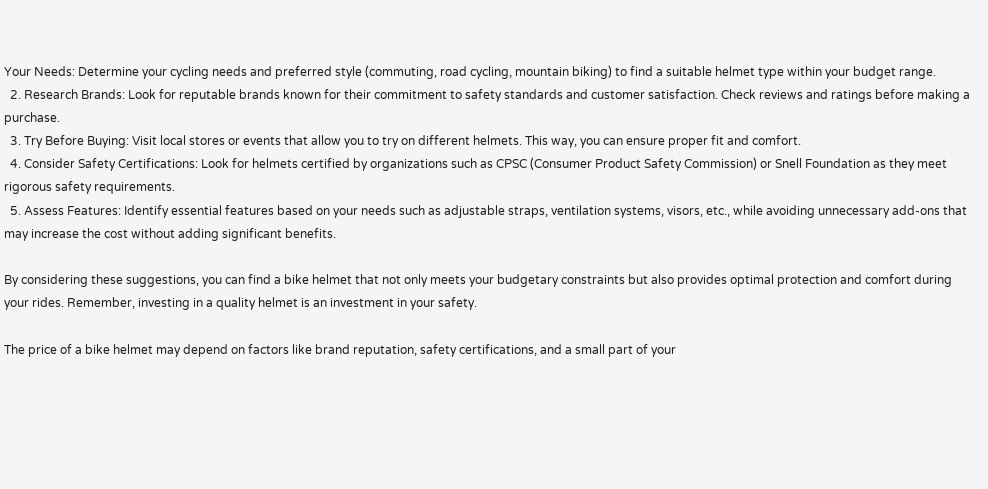Your Needs: Determine your cycling needs and preferred style (commuting, road cycling, mountain biking) to find a suitable helmet type within your budget range.
  2. Research Brands: Look for reputable brands known for their commitment to safety standards and customer satisfaction. Check reviews and ratings before making a purchase.
  3. Try Before Buying: Visit local stores or events that allow you to try on different helmets. This way, you can ensure proper fit and comfort.
  4. Consider Safety Certifications: Look for helmets certified by organizations such as CPSC (Consumer Product Safety Commission) or Snell Foundation as they meet rigorous safety requirements.
  5. Assess Features: Identify essential features based on your needs such as adjustable straps, ventilation systems, visors, etc., while avoiding unnecessary add-ons that may increase the cost without adding significant benefits.

By considering these suggestions, you can find a bike helmet that not only meets your budgetary constraints but also provides optimal protection and comfort during your rides. Remember, investing in a quality helmet is an investment in your safety.

The price of a bike helmet may depend on factors like brand reputation, safety certifications, and a small part of your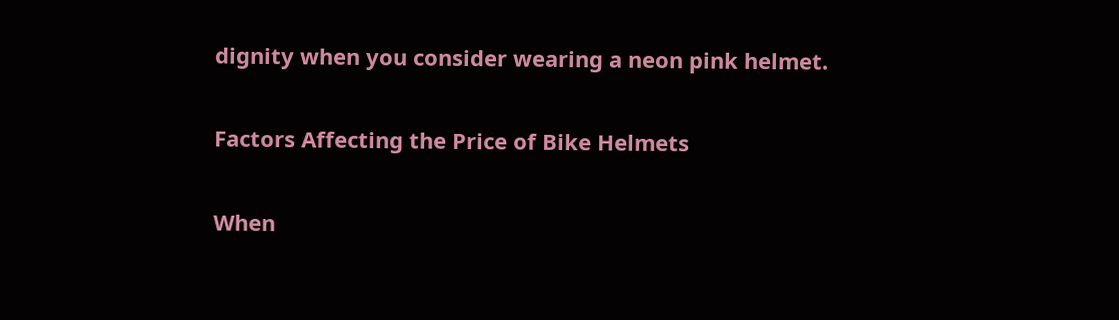dignity when you consider wearing a neon pink helmet.

Factors Affecting the Price of Bike Helmets

When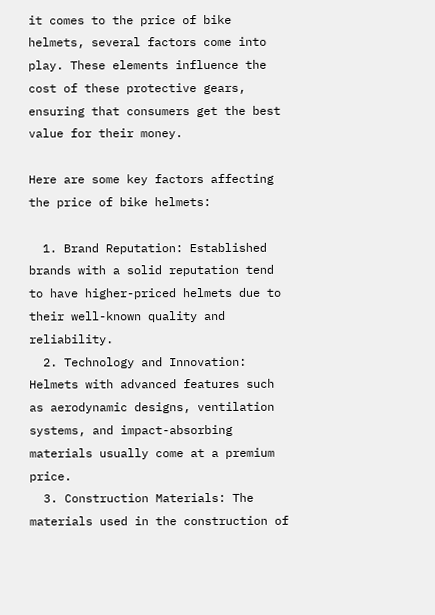it comes to the price of bike helmets, several factors come into play. These elements influence the cost of these protective gears, ensuring that consumers get the best value for their money.

Here are some key factors affecting the price of bike helmets:

  1. Brand Reputation: Established brands with a solid reputation tend to have higher-priced helmets due to their well-known quality and reliability.
  2. Technology and Innovation: Helmets with advanced features such as aerodynamic designs, ventilation systems, and impact-absorbing materials usually come at a premium price.
  3. Construction Materials: The materials used in the construction of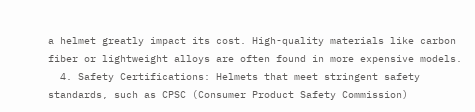a helmet greatly impact its cost. High-quality materials like carbon fiber or lightweight alloys are often found in more expensive models.
  4. Safety Certifications: Helmets that meet stringent safety standards, such as CPSC (Consumer Product Safety Commission)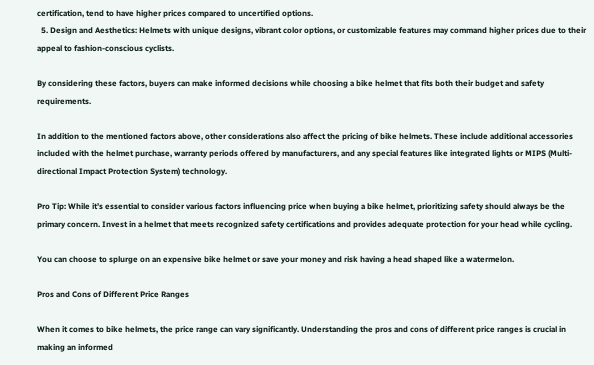certification, tend to have higher prices compared to uncertified options.
  5. Design and Aesthetics: Helmets with unique designs, vibrant color options, or customizable features may command higher prices due to their appeal to fashion-conscious cyclists.

By considering these factors, buyers can make informed decisions while choosing a bike helmet that fits both their budget and safety requirements.

In addition to the mentioned factors above, other considerations also affect the pricing of bike helmets. These include additional accessories included with the helmet purchase, warranty periods offered by manufacturers, and any special features like integrated lights or MIPS (Multi-directional Impact Protection System) technology.

Pro Tip: While it’s essential to consider various factors influencing price when buying a bike helmet, prioritizing safety should always be the primary concern. Invest in a helmet that meets recognized safety certifications and provides adequate protection for your head while cycling.

You can choose to splurge on an expensive bike helmet or save your money and risk having a head shaped like a watermelon.

Pros and Cons of Different Price Ranges

When it comes to bike helmets, the price range can vary significantly. Understanding the pros and cons of different price ranges is crucial in making an informed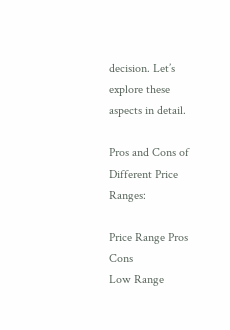decision. Let’s explore these aspects in detail.

Pros and Cons of Different Price Ranges:

Price Range Pros Cons
Low Range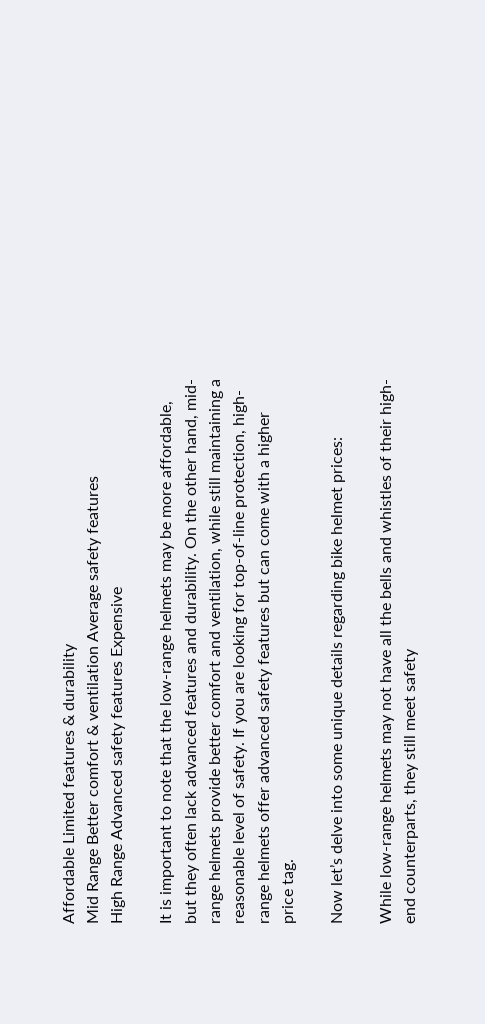Affordable Limited features & durability
Mid Range Better comfort & ventilation Average safety features
High Range Advanced safety features Expensive

It is important to note that the low-range helmets may be more affordable, but they often lack advanced features and durability. On the other hand, mid-range helmets provide better comfort and ventilation, while still maintaining a reasonable level of safety. If you are looking for top-of-line protection, high-range helmets offer advanced safety features but can come with a higher price tag.

Now let’s delve into some unique details regarding bike helmet prices:

While low-range helmets may not have all the bells and whistles of their high-end counterparts, they still meet safety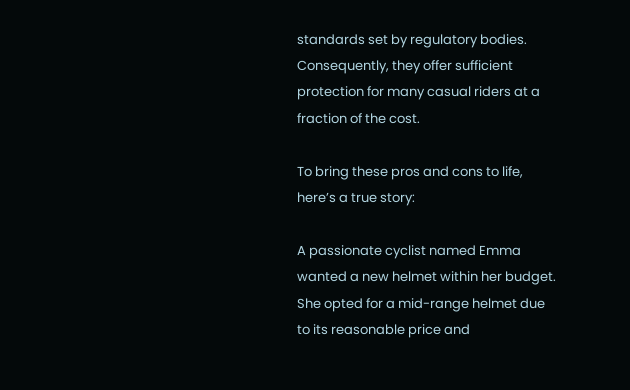standards set by regulatory bodies. Consequently, they offer sufficient protection for many casual riders at a fraction of the cost.

To bring these pros and cons to life, here’s a true story:

A passionate cyclist named Emma wanted a new helmet within her budget. She opted for a mid-range helmet due to its reasonable price and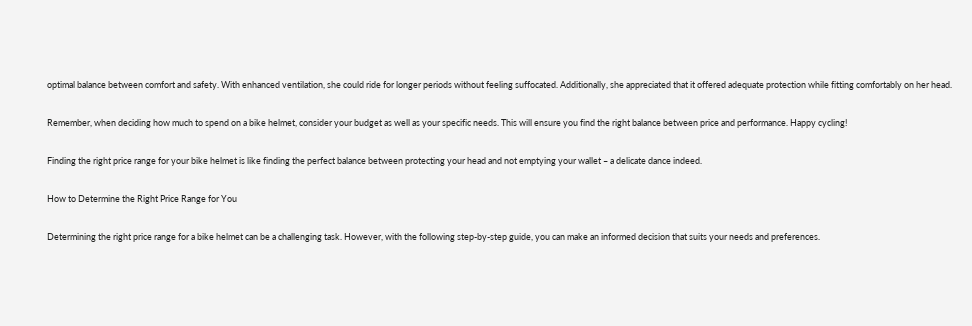optimal balance between comfort and safety. With enhanced ventilation, she could ride for longer periods without feeling suffocated. Additionally, she appreciated that it offered adequate protection while fitting comfortably on her head.

Remember, when deciding how much to spend on a bike helmet, consider your budget as well as your specific needs. This will ensure you find the right balance between price and performance. Happy cycling!

Finding the right price range for your bike helmet is like finding the perfect balance between protecting your head and not emptying your wallet – a delicate dance indeed.

How to Determine the Right Price Range for You

Determining the right price range for a bike helmet can be a challenging task. However, with the following step-by-step guide, you can make an informed decision that suits your needs and preferences.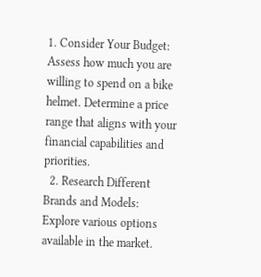1. Consider Your Budget: Assess how much you are willing to spend on a bike helmet. Determine a price range that aligns with your financial capabilities and priorities.
  2. Research Different Brands and Models: Explore various options available in the market.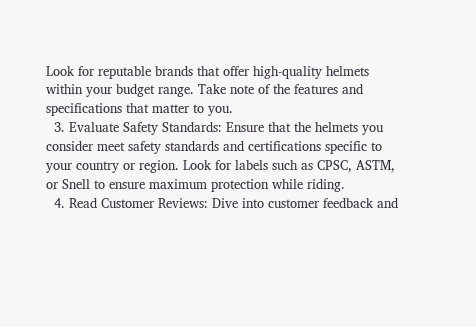Look for reputable brands that offer high-quality helmets within your budget range. Take note of the features and specifications that matter to you.
  3. Evaluate Safety Standards: Ensure that the helmets you consider meet safety standards and certifications specific to your country or region. Look for labels such as CPSC, ASTM, or Snell to ensure maximum protection while riding.
  4. Read Customer Reviews: Dive into customer feedback and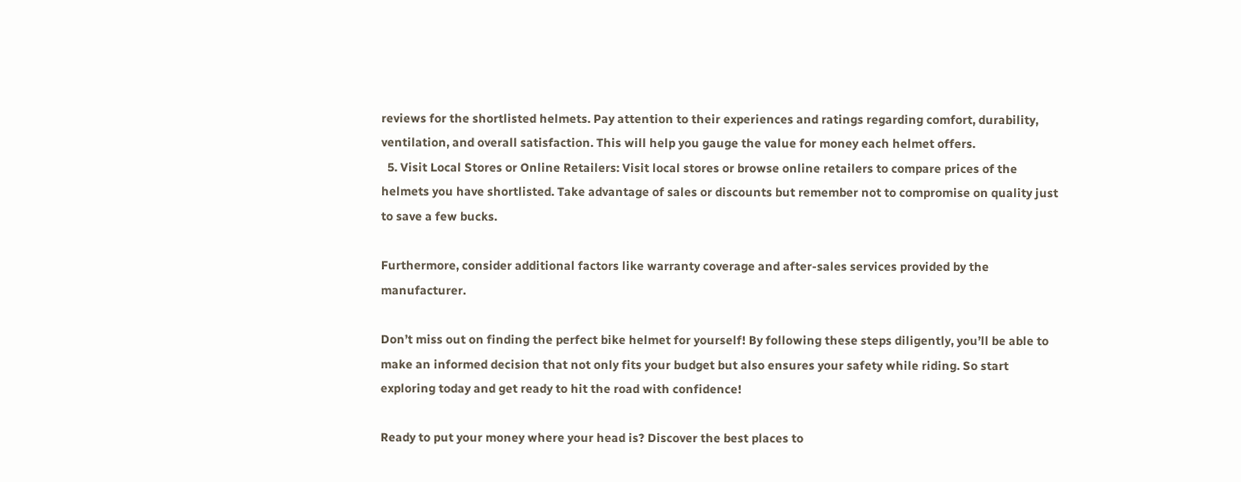reviews for the shortlisted helmets. Pay attention to their experiences and ratings regarding comfort, durability, ventilation, and overall satisfaction. This will help you gauge the value for money each helmet offers.
  5. Visit Local Stores or Online Retailers: Visit local stores or browse online retailers to compare prices of the helmets you have shortlisted. Take advantage of sales or discounts but remember not to compromise on quality just to save a few bucks.

Furthermore, consider additional factors like warranty coverage and after-sales services provided by the manufacturer.

Don’t miss out on finding the perfect bike helmet for yourself! By following these steps diligently, you’ll be able to make an informed decision that not only fits your budget but also ensures your safety while riding. So start exploring today and get ready to hit the road with confidence!

Ready to put your money where your head is? Discover the best places to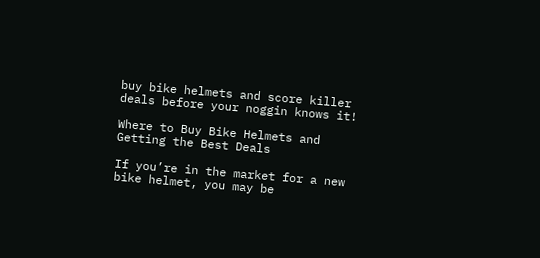buy bike helmets and score killer deals before your noggin knows it!

Where to Buy Bike Helmets and Getting the Best Deals

If you’re in the market for a new bike helmet, you may be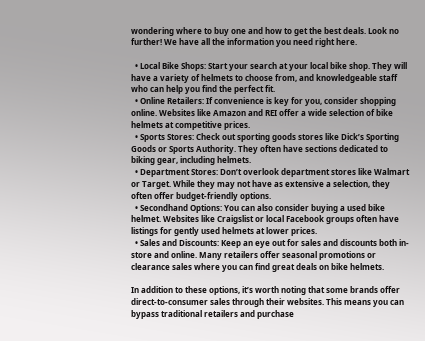wondering where to buy one and how to get the best deals. Look no further! We have all the information you need right here.

  • Local Bike Shops: Start your search at your local bike shop. They will have a variety of helmets to choose from, and knowledgeable staff who can help you find the perfect fit.
  • Online Retailers: If convenience is key for you, consider shopping online. Websites like Amazon and REI offer a wide selection of bike helmets at competitive prices.
  • Sports Stores: Check out sporting goods stores like Dick’s Sporting Goods or Sports Authority. They often have sections dedicated to biking gear, including helmets.
  • Department Stores: Don’t overlook department stores like Walmart or Target. While they may not have as extensive a selection, they often offer budget-friendly options.
  • Secondhand Options: You can also consider buying a used bike helmet. Websites like Craigslist or local Facebook groups often have listings for gently used helmets at lower prices.
  • Sales and Discounts: Keep an eye out for sales and discounts both in-store and online. Many retailers offer seasonal promotions or clearance sales where you can find great deals on bike helmets.

In addition to these options, it’s worth noting that some brands offer direct-to-consumer sales through their websites. This means you can bypass traditional retailers and purchase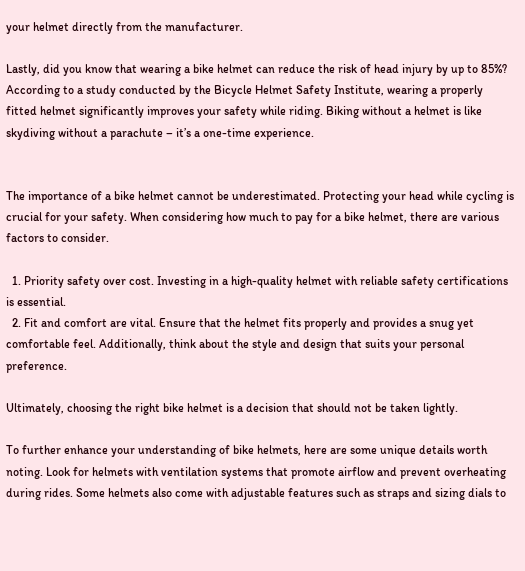your helmet directly from the manufacturer.

Lastly, did you know that wearing a bike helmet can reduce the risk of head injury by up to 85%? According to a study conducted by the Bicycle Helmet Safety Institute, wearing a properly fitted helmet significantly improves your safety while riding. Biking without a helmet is like skydiving without a parachute – it’s a one-time experience.


The importance of a bike helmet cannot be underestimated. Protecting your head while cycling is crucial for your safety. When considering how much to pay for a bike helmet, there are various factors to consider.

  1. Priority safety over cost. Investing in a high-quality helmet with reliable safety certifications is essential.
  2. Fit and comfort are vital. Ensure that the helmet fits properly and provides a snug yet comfortable feel. Additionally, think about the style and design that suits your personal preference.

Ultimately, choosing the right bike helmet is a decision that should not be taken lightly.

To further enhance your understanding of bike helmets, here are some unique details worth noting. Look for helmets with ventilation systems that promote airflow and prevent overheating during rides. Some helmets also come with adjustable features such as straps and sizing dials to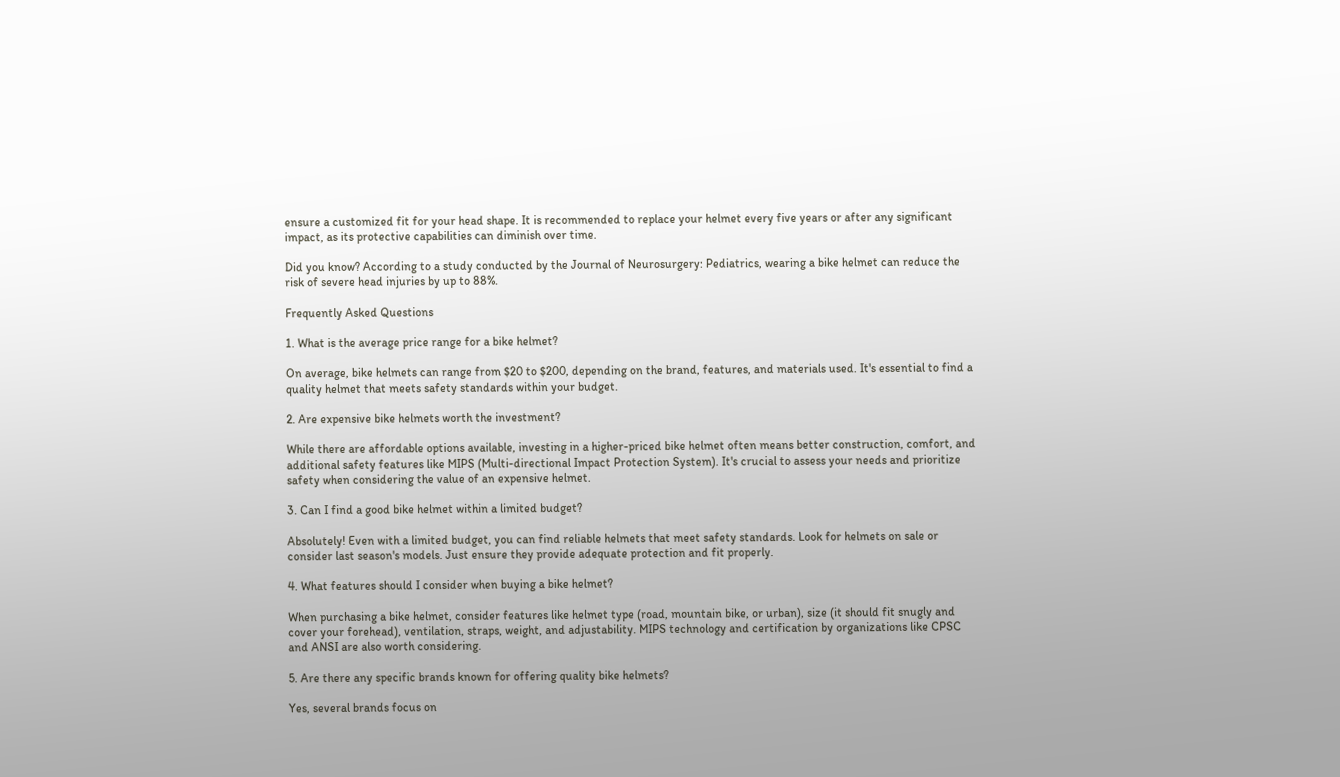ensure a customized fit for your head shape. It is recommended to replace your helmet every five years or after any significant impact, as its protective capabilities can diminish over time.

Did you know? According to a study conducted by the Journal of Neurosurgery: Pediatrics, wearing a bike helmet can reduce the risk of severe head injuries by up to 88%.

Frequently Asked Questions

1. What is the average price range for a bike helmet?

On average, bike helmets can range from $20 to $200, depending on the brand, features, and materials used. It's essential to find a quality helmet that meets safety standards within your budget.

2. Are expensive bike helmets worth the investment?

While there are affordable options available, investing in a higher-priced bike helmet often means better construction, comfort, and additional safety features like MIPS (Multi-directional Impact Protection System). It's crucial to assess your needs and prioritize safety when considering the value of an expensive helmet.

3. Can I find a good bike helmet within a limited budget?

Absolutely! Even with a limited budget, you can find reliable helmets that meet safety standards. Look for helmets on sale or consider last season's models. Just ensure they provide adequate protection and fit properly.

4. What features should I consider when buying a bike helmet?

When purchasing a bike helmet, consider features like helmet type (road, mountain bike, or urban), size (it should fit snugly and cover your forehead), ventilation, straps, weight, and adjustability. MIPS technology and certification by organizations like CPSC and ANSI are also worth considering.

5. Are there any specific brands known for offering quality bike helmets?

Yes, several brands focus on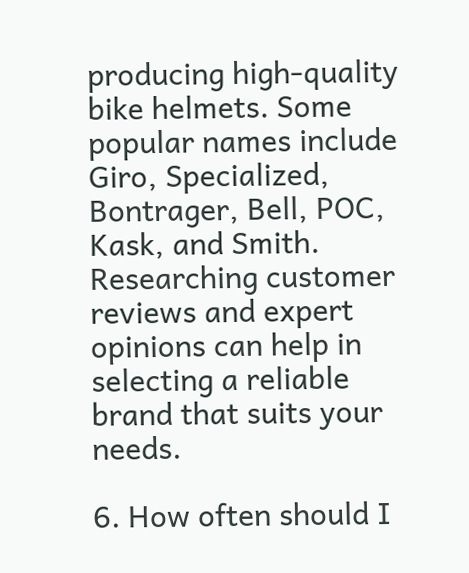producing high-quality bike helmets. Some popular names include Giro, Specialized, Bontrager, Bell, POC, Kask, and Smith. Researching customer reviews and expert opinions can help in selecting a reliable brand that suits your needs.

6. How often should I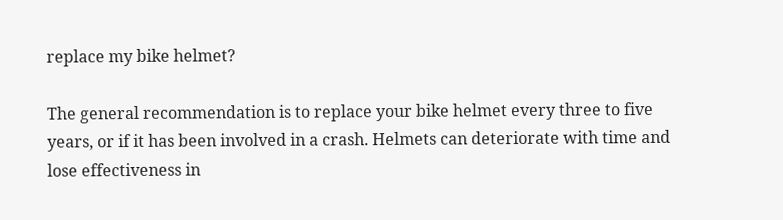replace my bike helmet?

The general recommendation is to replace your bike helmet every three to five years, or if it has been involved in a crash. Helmets can deteriorate with time and lose effectiveness in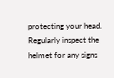protecting your head. Regularly inspect the helmet for any signs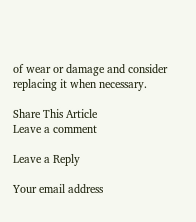of wear or damage and consider replacing it when necessary.

Share This Article
Leave a comment

Leave a Reply

Your email address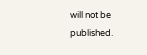will not be published.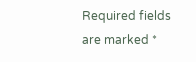Required fields are marked *